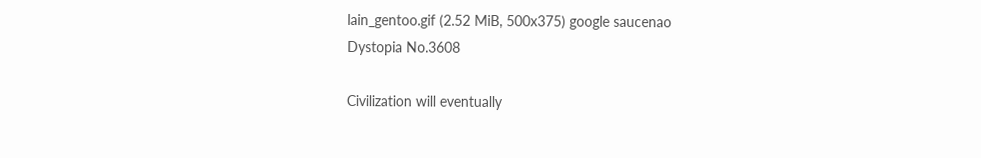lain_gentoo.gif (2.52 MiB, 500x375) google saucenao
Dystopia No.3608

Civilization will eventually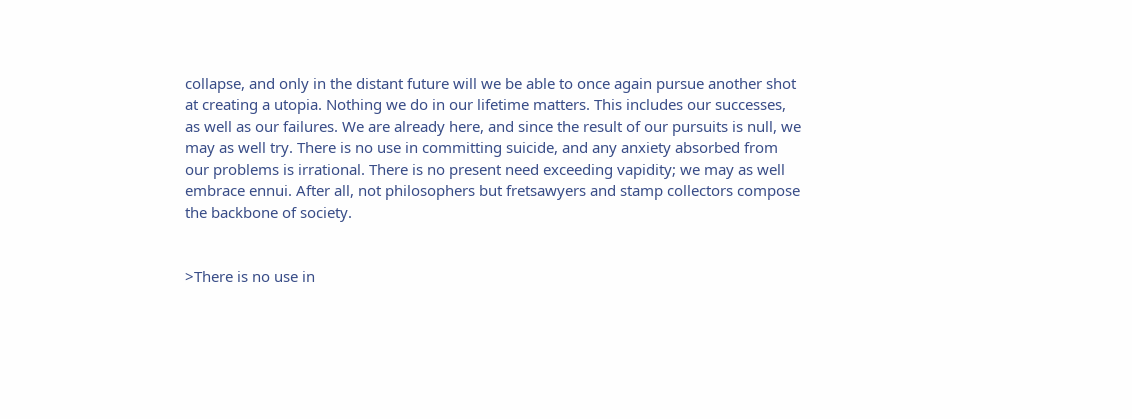collapse, and only in the distant future will we be able to once again pursue another shot at creating a utopia. Nothing we do in our lifetime matters. This includes our successes, as well as our failures. We are already here, and since the result of our pursuits is null, we may as well try. There is no use in committing suicide, and any anxiety absorbed from our problems is irrational. There is no present need exceeding vapidity; we may as well embrace ennui. After all, not philosophers but fretsawyers and stamp collectors compose the backbone of society.


>There is no use in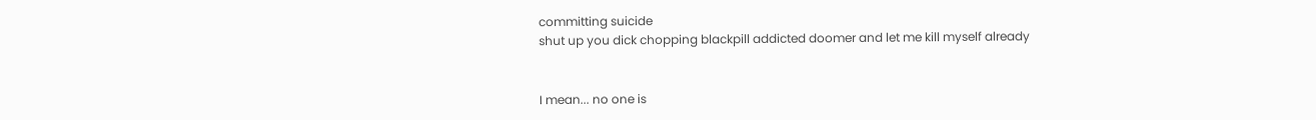committing suicide
shut up you dick chopping blackpill addicted doomer and let me kill myself already


I mean... no one is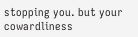stopping you. but your cowardliness